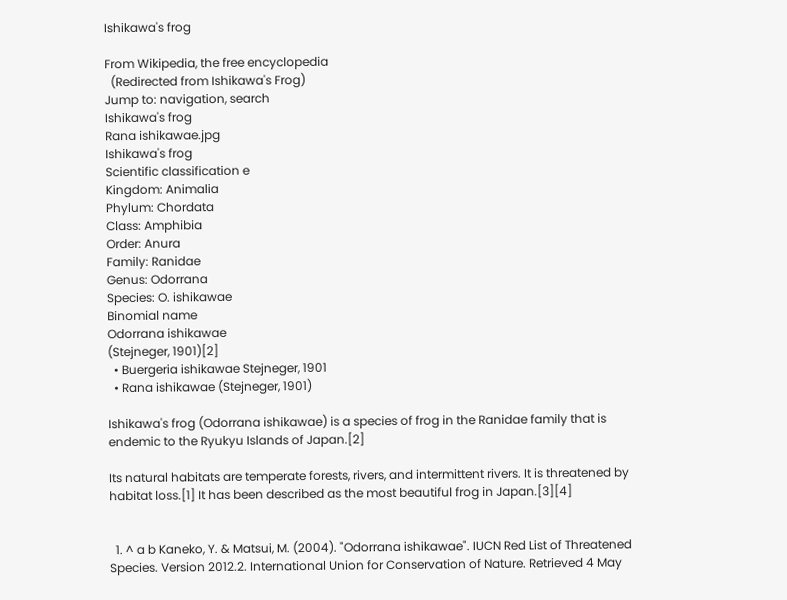Ishikawa's frog

From Wikipedia, the free encyclopedia
  (Redirected from Ishikawa's Frog)
Jump to: navigation, search
Ishikawa's frog
Rana ishikawae.jpg
Ishikawa's frog
Scientific classification e
Kingdom: Animalia
Phylum: Chordata
Class: Amphibia
Order: Anura
Family: Ranidae
Genus: Odorrana
Species: O. ishikawae
Binomial name
Odorrana ishikawae
(Stejneger, 1901)[2]
  • Buergeria ishikawae Stejneger, 1901
  • Rana ishikawae (Stejneger, 1901)

Ishikawa's frog (Odorrana ishikawae) is a species of frog in the Ranidae family that is endemic to the Ryukyu Islands of Japan.[2]

Its natural habitats are temperate forests, rivers, and intermittent rivers. It is threatened by habitat loss.[1] It has been described as the most beautiful frog in Japan.[3][4]


  1. ^ a b Kaneko, Y. & Matsui, M. (2004). "Odorrana ishikawae". IUCN Red List of Threatened Species. Version 2012.2. International Union for Conservation of Nature. Retrieved 4 May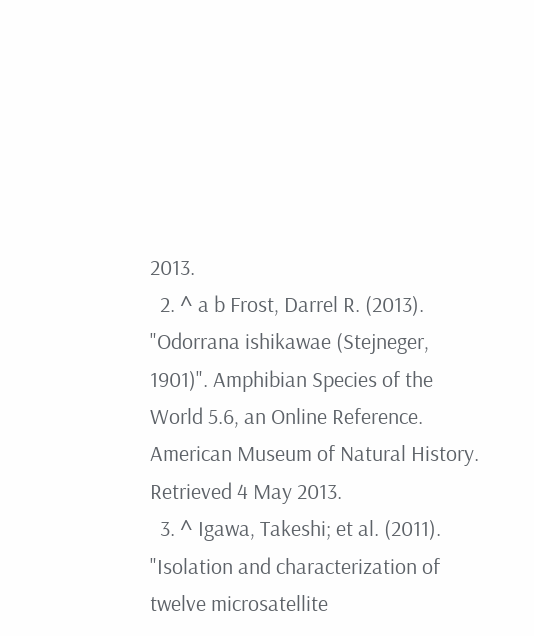2013.
  2. ^ a b Frost, Darrel R. (2013). "Odorrana ishikawae (Stejneger, 1901)". Amphibian Species of the World 5.6, an Online Reference. American Museum of Natural History. Retrieved 4 May 2013.
  3. ^ Igawa, Takeshi; et al. (2011). "Isolation and characterization of twelve microsatellite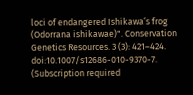loci of endangered Ishikawa’s frog (Odorrana ishikawae)". Conservation Genetics Resources. 3 (3): 421–424. doi:10.1007/s12686-010-9370-7. (Subscription required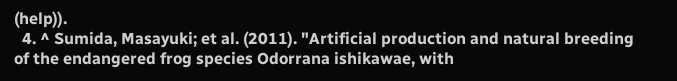(help)).
  4. ^ Sumida, Masayuki; et al. (2011). "Artificial production and natural breeding of the endangered frog species Odorrana ishikawae, with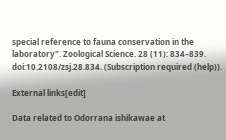special reference to fauna conservation in the laboratory". Zoological Science. 28 (11): 834–839. doi:10.2108/zsj.28.834. (Subscription required (help)).

External links[edit]

Data related to Odorrana ishikawae at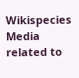Wikispecies Media related to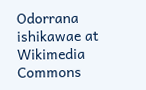Odorrana ishikawae at Wikimedia Commons